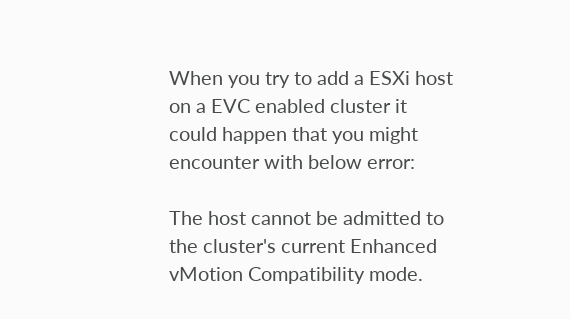When you try to add a ESXi host on a EVC enabled cluster it could happen that you might encounter with below error:

The host cannot be admitted to the cluster's current Enhanced vMotion Compatibility mode.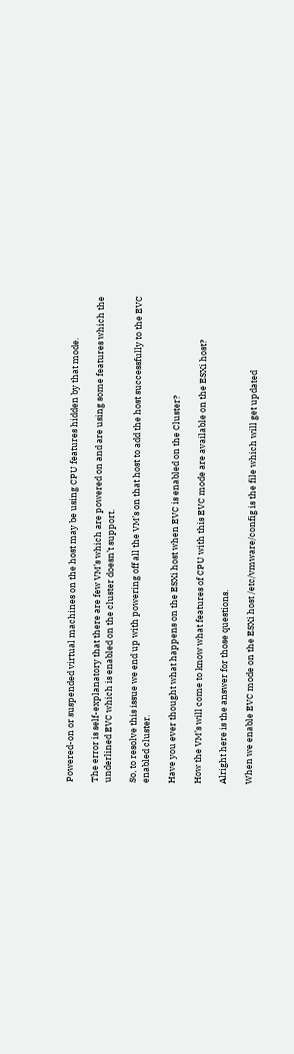Powered-on or suspended virtual machines on the host may be using CPU features hidden by that mode.

The error is self-explanatory that there are few VM’s which are powered on and are using some features which the underlined EVC which is enabled on the cluster doesn’t support.

So, to resolve this issue we end up with powering off all the VM’s on that host to add the host successfully to the EVC enabled cluster.

Have you ever thought what happens on the ESXi host when EVC is enabled on the Cluster?

How the VM’s will come to know what features of CPU with this EVC mode are available on the ESXi host?

Alright here is the answer for those questions.

When we enable EVC mode on the ESXi host /etc/vmware/config is the file which will get updated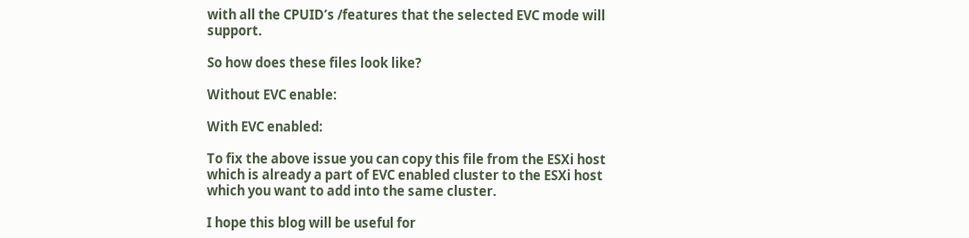with all the CPUID’s /features that the selected EVC mode will support.

So how does these files look like?

Without EVC enable:

With EVC enabled:

To fix the above issue you can copy this file from the ESXi host which is already a part of EVC enabled cluster to the ESXi host which you want to add into the same cluster.

I hope this blog will be useful for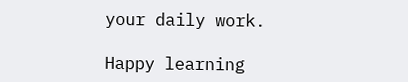your daily work.

Happy learning